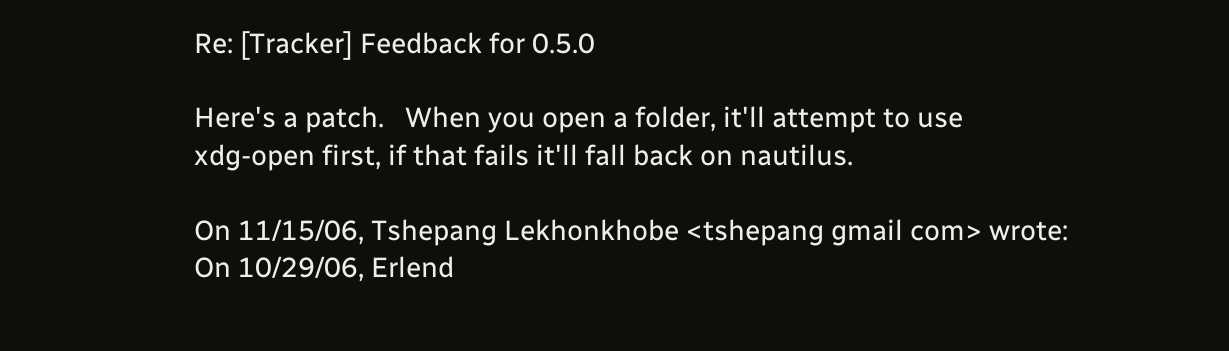Re: [Tracker] Feedback for 0.5.0

Here's a patch.   When you open a folder, it'll attempt to use
xdg-open first, if that fails it'll fall back on nautilus.

On 11/15/06, Tshepang Lekhonkhobe <tshepang gmail com> wrote:
On 10/29/06, Erlend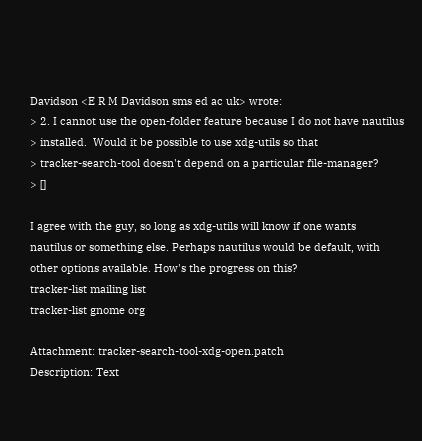Davidson <E R M Davidson sms ed ac uk> wrote:
> 2. I cannot use the open-folder feature because I do not have nautilus
> installed.  Would it be possible to use xdg-utils so that
> tracker-search-tool doesn't depend on a particular file-manager?
> []

I agree with the guy, so long as xdg-utils will know if one wants
nautilus or something else. Perhaps nautilus would be default, with
other options available. How's the progress on this?
tracker-list mailing list
tracker-list gnome org

Attachment: tracker-search-tool-xdg-open.patch
Description: Text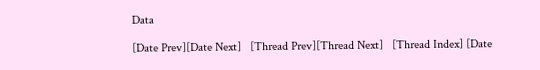Data

[Date Prev][Date Next]   [Thread Prev][Thread Next]   [Thread Index] [Date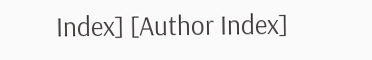Index] [Author Index]